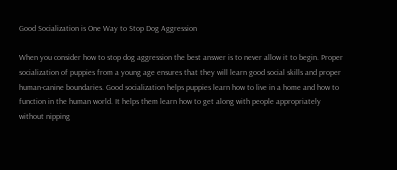Good Socialization is One Way to Stop Dog Aggression

When you consider how to stop dog aggression the best answer is to never allow it to begin. Proper socialization of puppies from a young age ensures that they will learn good social skills and proper human-canine boundaries. Good socialization helps puppies learn how to live in a home and how to function in the human world. It helps them learn how to get along with people appropriately without nipping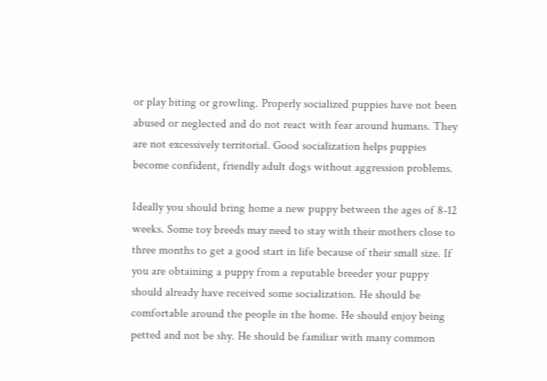or play biting or growling. Properly socialized puppies have not been abused or neglected and do not react with fear around humans. They are not excessively territorial. Good socialization helps puppies become confident, friendly adult dogs without aggression problems.

Ideally you should bring home a new puppy between the ages of 8-12 weeks. Some toy breeds may need to stay with their mothers close to three months to get a good start in life because of their small size. If you are obtaining a puppy from a reputable breeder your puppy should already have received some socialization. He should be comfortable around the people in the home. He should enjoy being petted and not be shy. He should be familiar with many common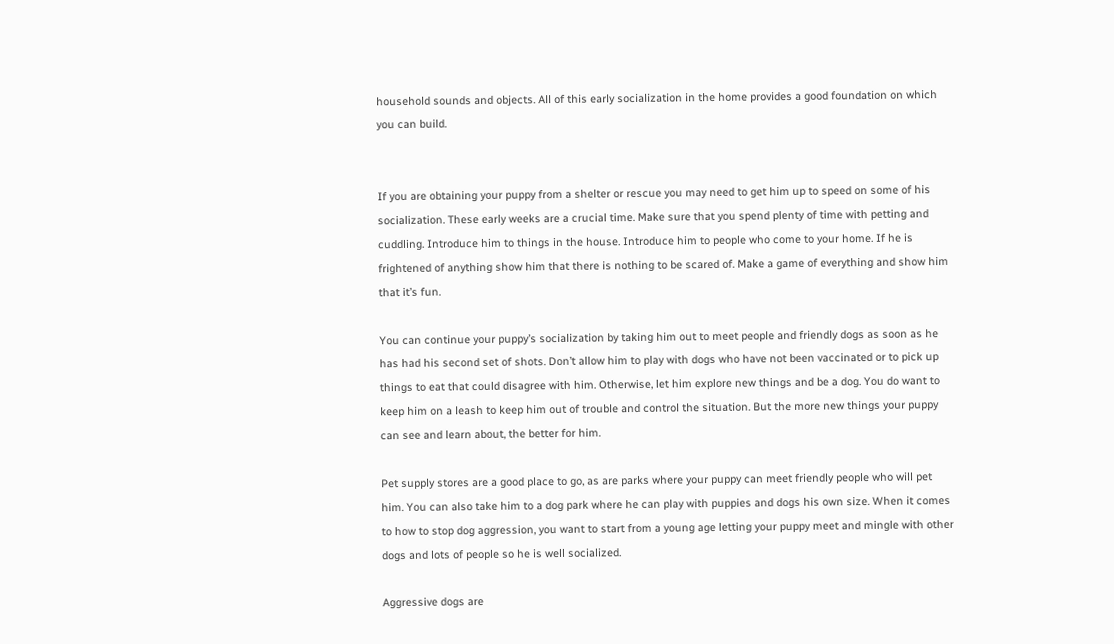household sounds and objects. All of this early socialization in the home provides a good foundation on which you can build.


If you are obtaining your puppy from a shelter or rescue you may need to get him up to speed on some of his socialization. These early weeks are a crucial time. Make sure that you spend plenty of time with petting and cuddling. Introduce him to things in the house. Introduce him to people who come to your home. If he is frightened of anything show him that there is nothing to be scared of. Make a game of everything and show him that it’s fun.

You can continue your puppy’s socialization by taking him out to meet people and friendly dogs as soon as he has had his second set of shots. Don’t allow him to play with dogs who have not been vaccinated or to pick up things to eat that could disagree with him. Otherwise, let him explore new things and be a dog. You do want to keep him on a leash to keep him out of trouble and control the situation. But the more new things your puppy can see and learn about, the better for him.

Pet supply stores are a good place to go, as are parks where your puppy can meet friendly people who will pet him. You can also take him to a dog park where he can play with puppies and dogs his own size. When it comes to how to stop dog aggression, you want to start from a young age letting your puppy meet and mingle with other dogs and lots of people so he is well socialized.

Aggressive dogs are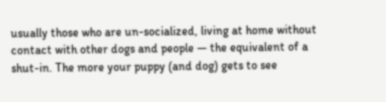usually those who are un-socialized, living at home without contact with other dogs and people — the equivalent of a shut-in. The more your puppy (and dog) gets to see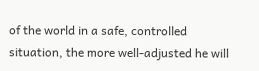of the world in a safe, controlled situation, the more well-adjusted he will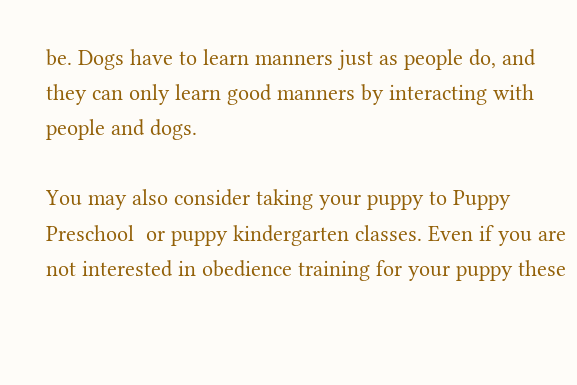be. Dogs have to learn manners just as people do, and they can only learn good manners by interacting with people and dogs.

You may also consider taking your puppy to Puppy Preschool  or puppy kindergarten classes. Even if you are not interested in obedience training for your puppy these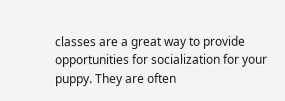classes are a great way to provide opportunities for socialization for your puppy. They are often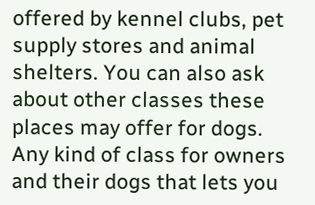offered by kennel clubs, pet supply stores and animal shelters. You can also ask about other classes these places may offer for dogs. Any kind of class for owners and their dogs that lets you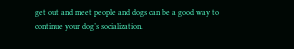get out and meet people and dogs can be a good way to continue your dog’s socialization.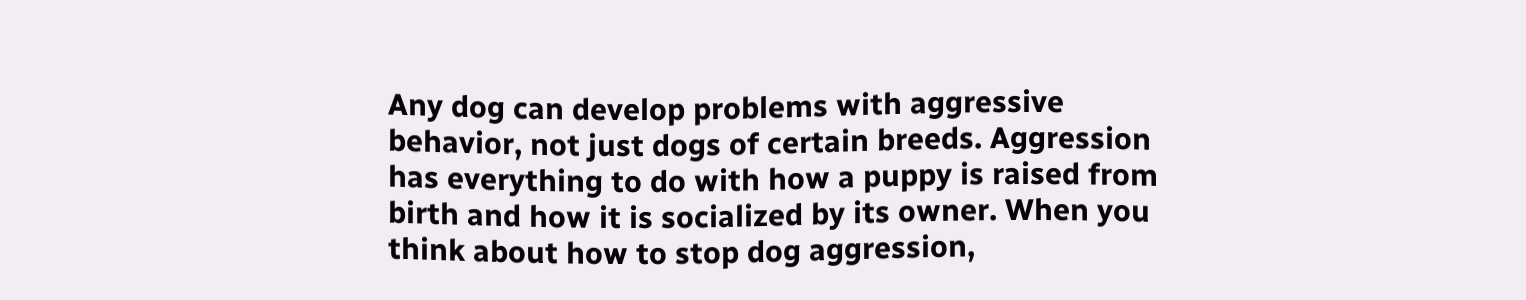Any dog can develop problems with aggressive behavior, not just dogs of certain breeds. Aggression has everything to do with how a puppy is raised from birth and how it is socialized by its owner. When you think about how to stop dog aggression,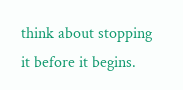think about stopping it before it begins.